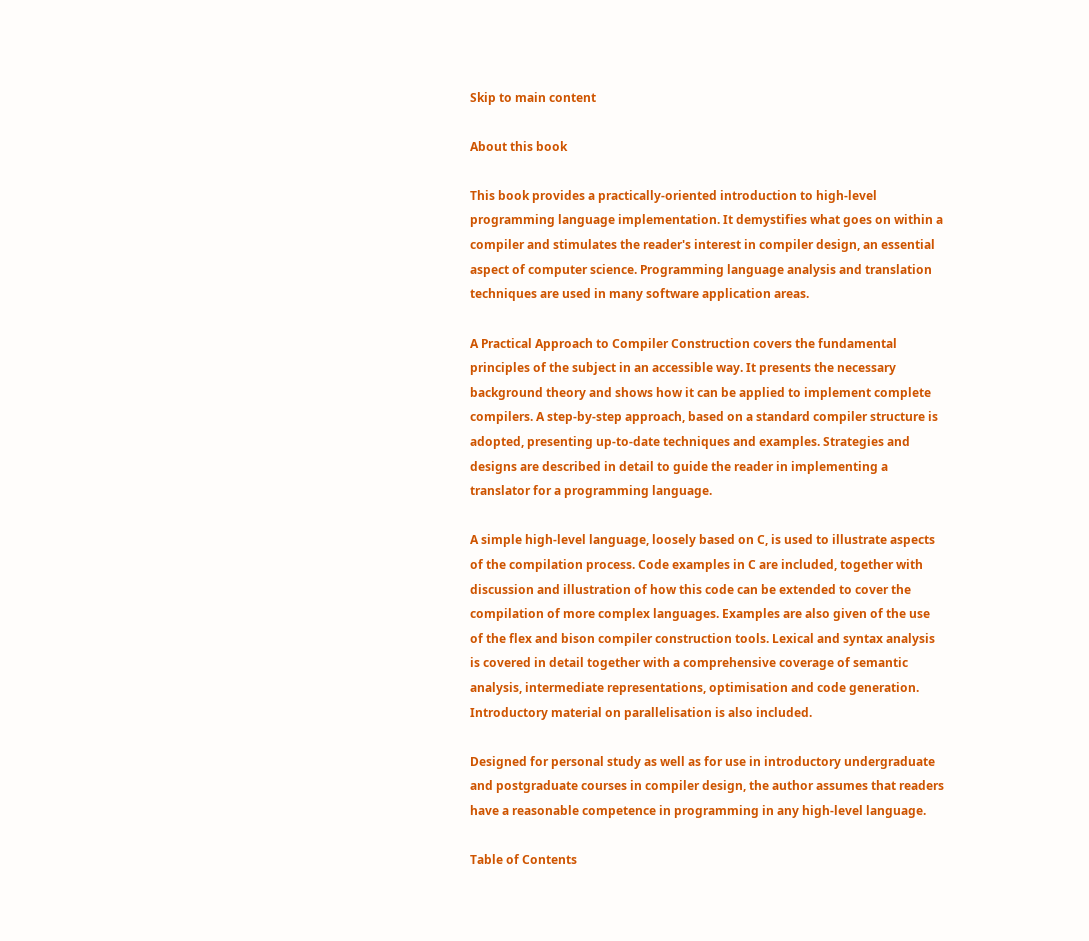Skip to main content

About this book

This book provides a practically-oriented introduction to high-level programming language implementation. It demystifies what goes on within a compiler and stimulates the reader's interest in compiler design, an essential aspect of computer science. Programming language analysis and translation techniques are used in many software application areas.

A Practical Approach to Compiler Construction covers the fundamental principles of the subject in an accessible way. It presents the necessary background theory and shows how it can be applied to implement complete compilers. A step-by-step approach, based on a standard compiler structure is adopted, presenting up-to-date techniques and examples. Strategies and designs are described in detail to guide the reader in implementing a translator for a programming language.

A simple high-level language, loosely based on C, is used to illustrate aspects of the compilation process. Code examples in C are included, together with discussion and illustration of how this code can be extended to cover the compilation of more complex languages. Examples are also given of the use of the flex and bison compiler construction tools. Lexical and syntax analysis is covered in detail together with a comprehensive coverage of semantic analysis, intermediate representations, optimisation and code generation. Introductory material on parallelisation is also included.

Designed for personal study as well as for use in introductory undergraduate and postgraduate courses in compiler design, the author assumes that readers have a reasonable competence in programming in any high-level language.

Table of Contents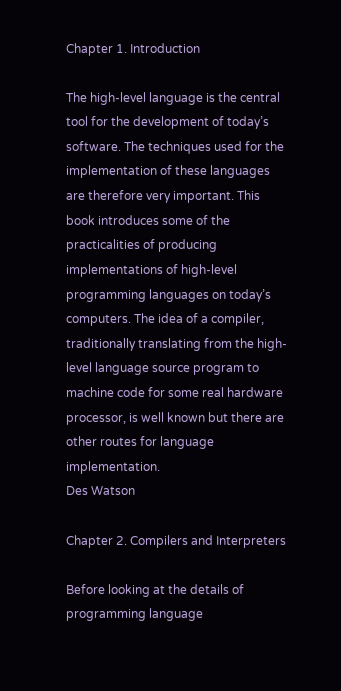Chapter 1. Introduction

The high-level language is the central tool for the development of today’s software. The techniques used for the implementation of these languages are therefore very important. This book introduces some of the practicalities of producing implementations of high-level programming languages on today’s computers. The idea of a compiler, traditionally translating from the high-level language source program to machine code for some real hardware processor, is well known but there are other routes for language implementation.
Des Watson

Chapter 2. Compilers and Interpreters

Before looking at the details of programming language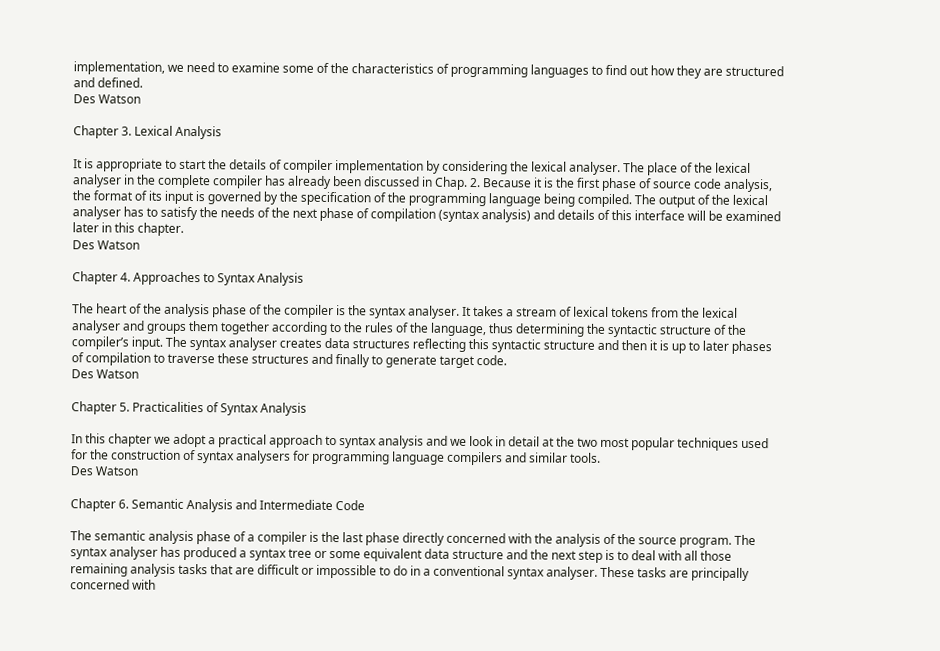implementation, we need to examine some of the characteristics of programming languages to find out how they are structured and defined.
Des Watson

Chapter 3. Lexical Analysis

It is appropriate to start the details of compiler implementation by considering the lexical analyser. The place of the lexical analyser in the complete compiler has already been discussed in Chap. 2. Because it is the first phase of source code analysis, the format of its input is governed by the specification of the programming language being compiled. The output of the lexical analyser has to satisfy the needs of the next phase of compilation (syntax analysis) and details of this interface will be examined later in this chapter.
Des Watson

Chapter 4. Approaches to Syntax Analysis

The heart of the analysis phase of the compiler is the syntax analyser. It takes a stream of lexical tokens from the lexical analyser and groups them together according to the rules of the language, thus determining the syntactic structure of the compiler’s input. The syntax analyser creates data structures reflecting this syntactic structure and then it is up to later phases of compilation to traverse these structures and finally to generate target code.
Des Watson

Chapter 5. Practicalities of Syntax Analysis

In this chapter we adopt a practical approach to syntax analysis and we look in detail at the two most popular techniques used for the construction of syntax analysers for programming language compilers and similar tools.
Des Watson

Chapter 6. Semantic Analysis and Intermediate Code

The semantic analysis phase of a compiler is the last phase directly concerned with the analysis of the source program. The syntax analyser has produced a syntax tree or some equivalent data structure and the next step is to deal with all those remaining analysis tasks that are difficult or impossible to do in a conventional syntax analyser. These tasks are principally concerned with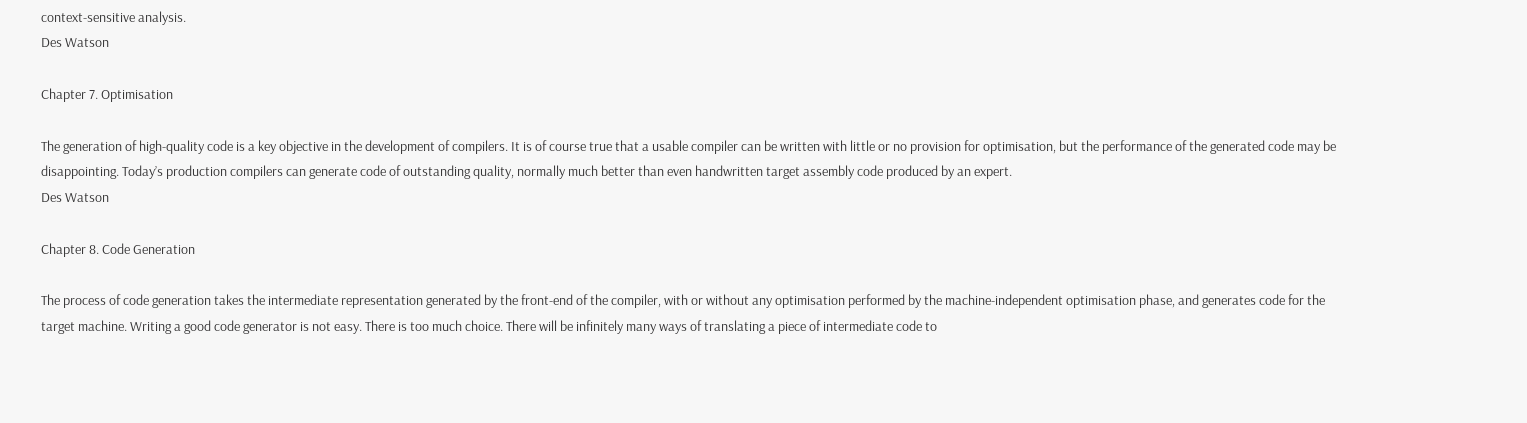context-sensitive analysis.
Des Watson

Chapter 7. Optimisation

The generation of high-quality code is a key objective in the development of compilers. It is of course true that a usable compiler can be written with little or no provision for optimisation, but the performance of the generated code may be disappointing. Today’s production compilers can generate code of outstanding quality, normally much better than even handwritten target assembly code produced by an expert.
Des Watson

Chapter 8. Code Generation

The process of code generation takes the intermediate representation generated by the front-end of the compiler, with or without any optimisation performed by the machine-independent optimisation phase, and generates code for the target machine. Writing a good code generator is not easy. There is too much choice. There will be infinitely many ways of translating a piece of intermediate code to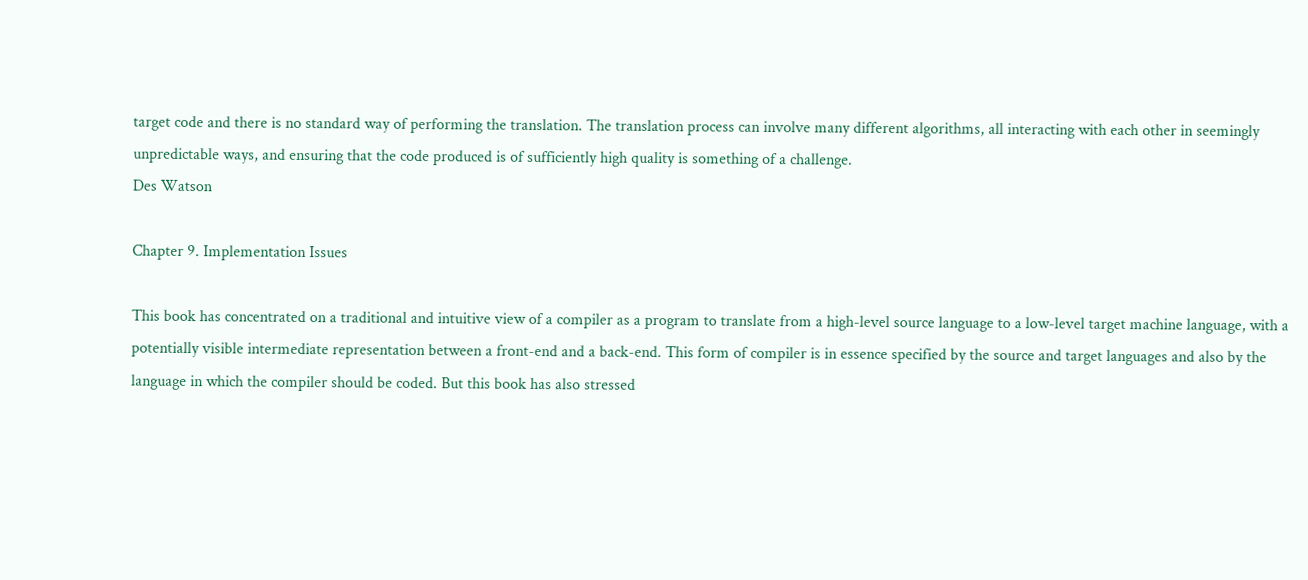target code and there is no standard way of performing the translation. The translation process can involve many different algorithms, all interacting with each other in seemingly unpredictable ways, and ensuring that the code produced is of sufficiently high quality is something of a challenge.
Des Watson

Chapter 9. Implementation Issues

This book has concentrated on a traditional and intuitive view of a compiler as a program to translate from a high-level source language to a low-level target machine language, with a potentially visible intermediate representation between a front-end and a back-end. This form of compiler is in essence specified by the source and target languages and also by the language in which the compiler should be coded. But this book has also stressed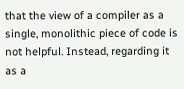that the view of a compiler as a single, monolithic piece of code is not helpful. Instead, regarding it as a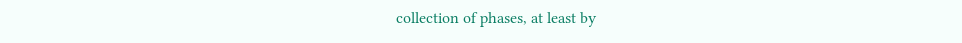collection of phases, at least by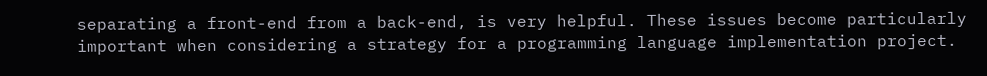separating a front-end from a back-end, is very helpful. These issues become particularly important when considering a strategy for a programming language implementation project.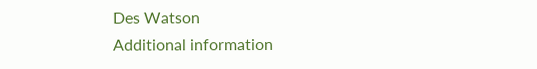Des Watson
Additional information